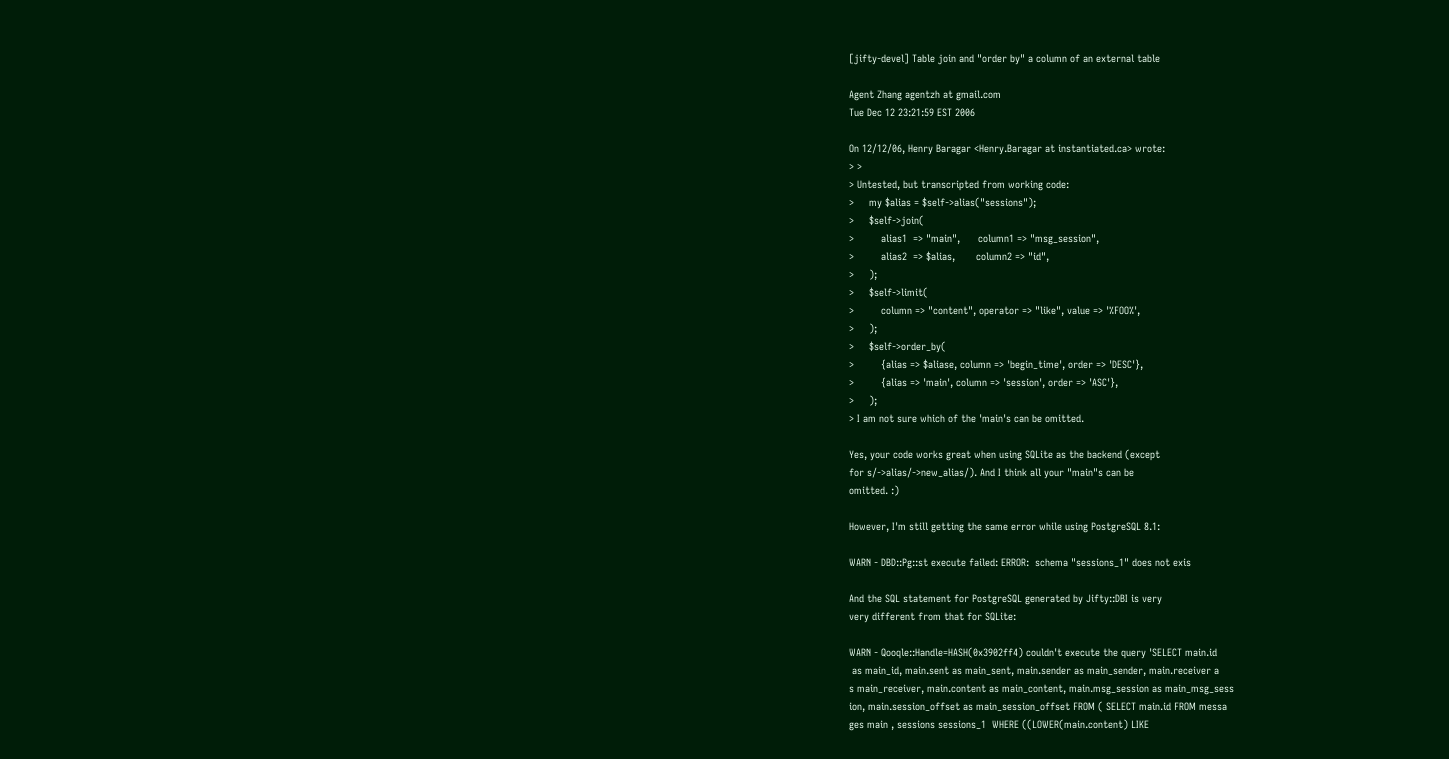[jifty-devel] Table join and "order by" a column of an external table

Agent Zhang agentzh at gmail.com
Tue Dec 12 23:21:59 EST 2006

On 12/12/06, Henry Baragar <Henry.Baragar at instantiated.ca> wrote:
> >
> Untested, but transcripted from working code:
>     my $alias = $self->alias("sessions");
>     $self->join(
>         alias1  => "main",      column1 => "msg_session",
>         alias2  => $alias,       column2 => "id",
>     );
>     $self->limit(
>         column => "content", operator => "like", value => '%FOO%',
>     );
>     $self->order_by(
>         {alias => $aliase, column => 'begin_time', order => 'DESC'},
>         {alias => 'main', column => 'session', order => 'ASC'},
>     );
> I am not sure which of the 'main's can be omitted.

Yes, your code works great when using SQLite as the backend (except
for s/->alias/->new_alias/). And I think all your "main"s can be
omitted. :)

However, I'm still getting the same error while using PostgreSQL 8.1:

WARN - DBD::Pg::st execute failed: ERROR:  schema "sessions_1" does not exis

And the SQL statement for PostgreSQL generated by Jifty::DBI is very
very different from that for SQLite:

WARN - Qooqle::Handle=HASH(0x3902ff4) couldn't execute the query 'SELECT main.id
 as main_id, main.sent as main_sent, main.sender as main_sender, main.receiver a
s main_receiver, main.content as main_content, main.msg_session as main_msg_sess
ion, main.session_offset as main_session_offset FROM ( SELECT main.id FROM messa
ges main , sessions sessions_1  WHERE ((LOWER(main.content) LIKE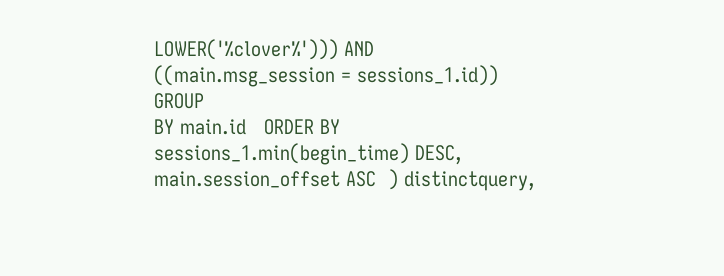LOWER('%clover%'))) AND ((main.msg_session = sessions_1.id))   GROUP
BY main.id   ORDER BY sessions_1.min(begin_time) DESC,
main.session_offset ASC  ) distinctquery,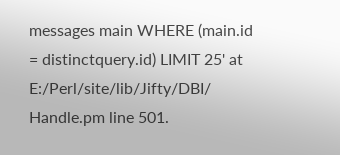messages main WHERE (main.id
= distinctquery.id) LIMIT 25' at E:/Perl/site/lib/Jifty/DBI/
Handle.pm line 501.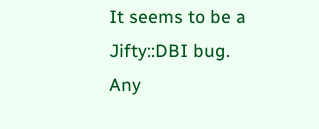It seems to be a Jifty::DBI bug. Any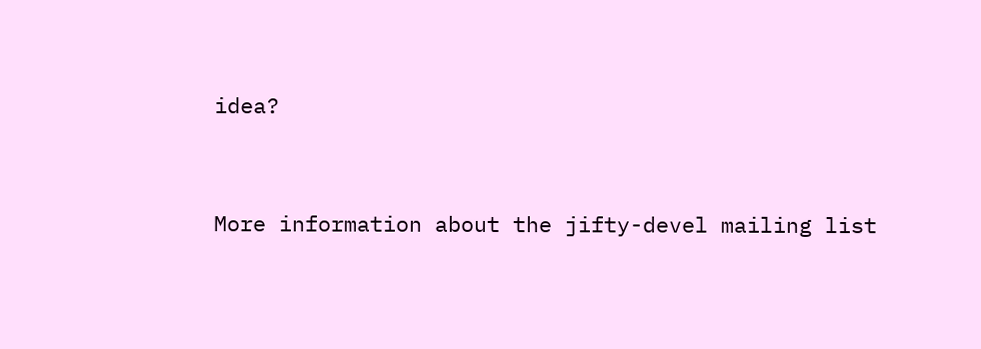idea?


More information about the jifty-devel mailing list